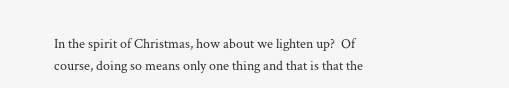In the spirit of Christmas, how about we lighten up?  Of course, doing so means only one thing and that is that the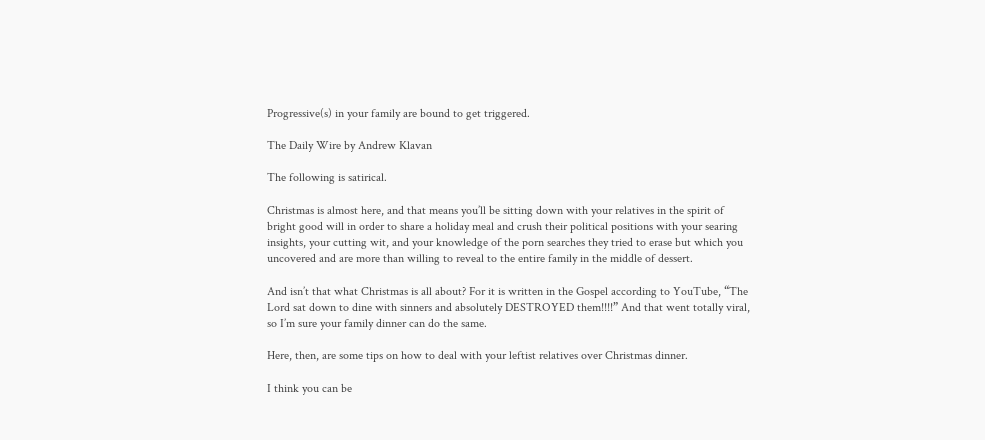Progressive(s) in your family are bound to get triggered.

The Daily Wire by Andrew Klavan

The following is satirical.

Christmas is almost here, and that means you’ll be sitting down with your relatives in the spirit of bright good will in order to share a holiday meal and crush their political positions with your searing insights, your cutting wit, and your knowledge of the porn searches they tried to erase but which you uncovered and are more than willing to reveal to the entire family in the middle of dessert.

And isn’t that what Christmas is all about? For it is written in the Gospel according to YouTube, “The Lord sat down to dine with sinners and absolutely DESTROYED them!!!!” And that went totally viral, so I’m sure your family dinner can do the same.

Here, then, are some tips on how to deal with your leftist relatives over Christmas dinner.

I think you can be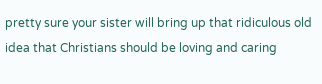pretty sure your sister will bring up that ridiculous old idea that Christians should be loving and caring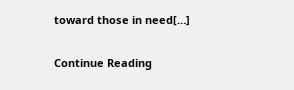toward those in need[…]

Continue Reading